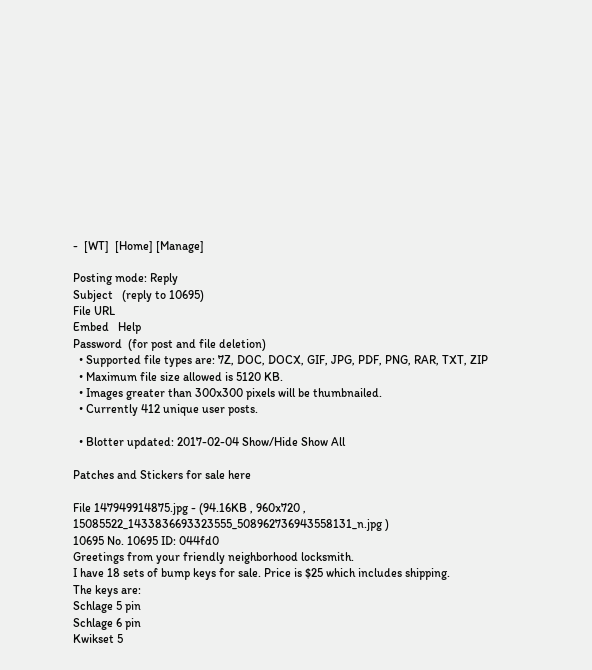-  [WT]  [Home] [Manage]

Posting mode: Reply
Subject   (reply to 10695)
File URL
Embed   Help
Password  (for post and file deletion)
  • Supported file types are: 7Z, DOC, DOCX, GIF, JPG, PDF, PNG, RAR, TXT, ZIP
  • Maximum file size allowed is 5120 KB.
  • Images greater than 300x300 pixels will be thumbnailed.
  • Currently 412 unique user posts.

  • Blotter updated: 2017-02-04 Show/Hide Show All

Patches and Stickers for sale here

File 147949914875.jpg - (94.16KB , 960x720 , 15085522_1433836693323555_508962736943558131_n.jpg )
10695 No. 10695 ID: 044fd0
Greetings from your friendly neighborhood locksmith.
I have 18 sets of bump keys for sale. Price is $25 which includes shipping.
The keys are:
Schlage 5 pin
Schlage 6 pin
Kwikset 5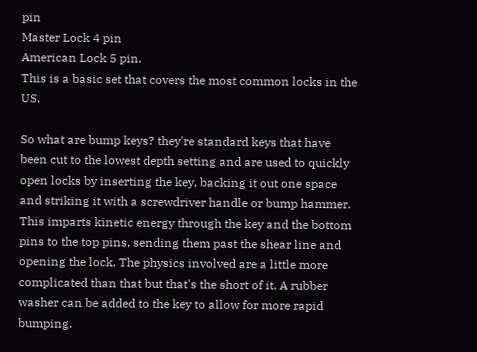pin
Master Lock 4 pin
American Lock 5 pin.
This is a basic set that covers the most common locks in the US.

So what are bump keys? they're standard keys that have been cut to the lowest depth setting and are used to quickly open locks by inserting the key, backing it out one space and striking it with a screwdriver handle or bump hammer. This imparts kinetic energy through the key and the bottom pins to the top pins, sending them past the shear line and opening the lock. The physics involved are a little more complicated than that but that's the short of it. A rubber washer can be added to the key to allow for more rapid bumping.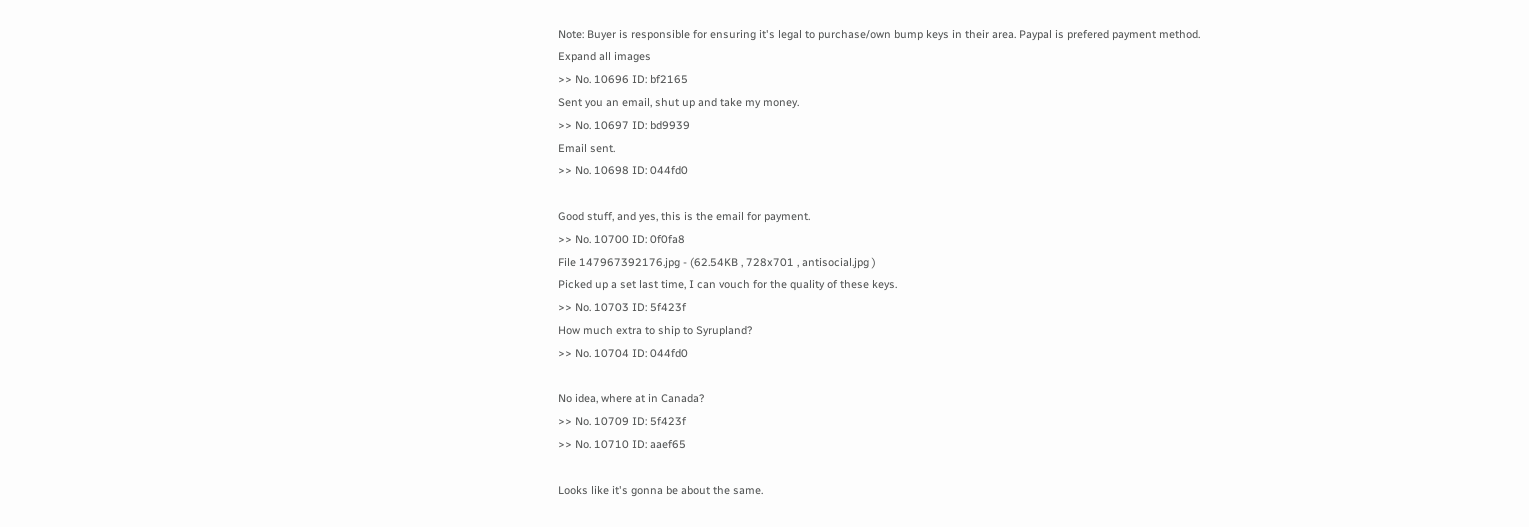Note: Buyer is responsible for ensuring it's legal to purchase/own bump keys in their area. Paypal is prefered payment method.
Expand all images
>> No. 10696 ID: bf2165
Sent you an email, shut up and take my money.
>> No. 10697 ID: bd9939
Email sent.
>> No. 10698 ID: 044fd0

Good stuff, and yes, this is the email for payment.
>> No. 10700 ID: 0f0fa8
File 147967392176.jpg - (62.54KB , 728x701 , antisocial.jpg )
Picked up a set last time, I can vouch for the quality of these keys.
>> No. 10703 ID: 5f423f
How much extra to ship to Syrupland?
>> No. 10704 ID: 044fd0

No idea, where at in Canada?
>> No. 10709 ID: 5f423f
>> No. 10710 ID: aaef65

Looks like it's gonna be about the same.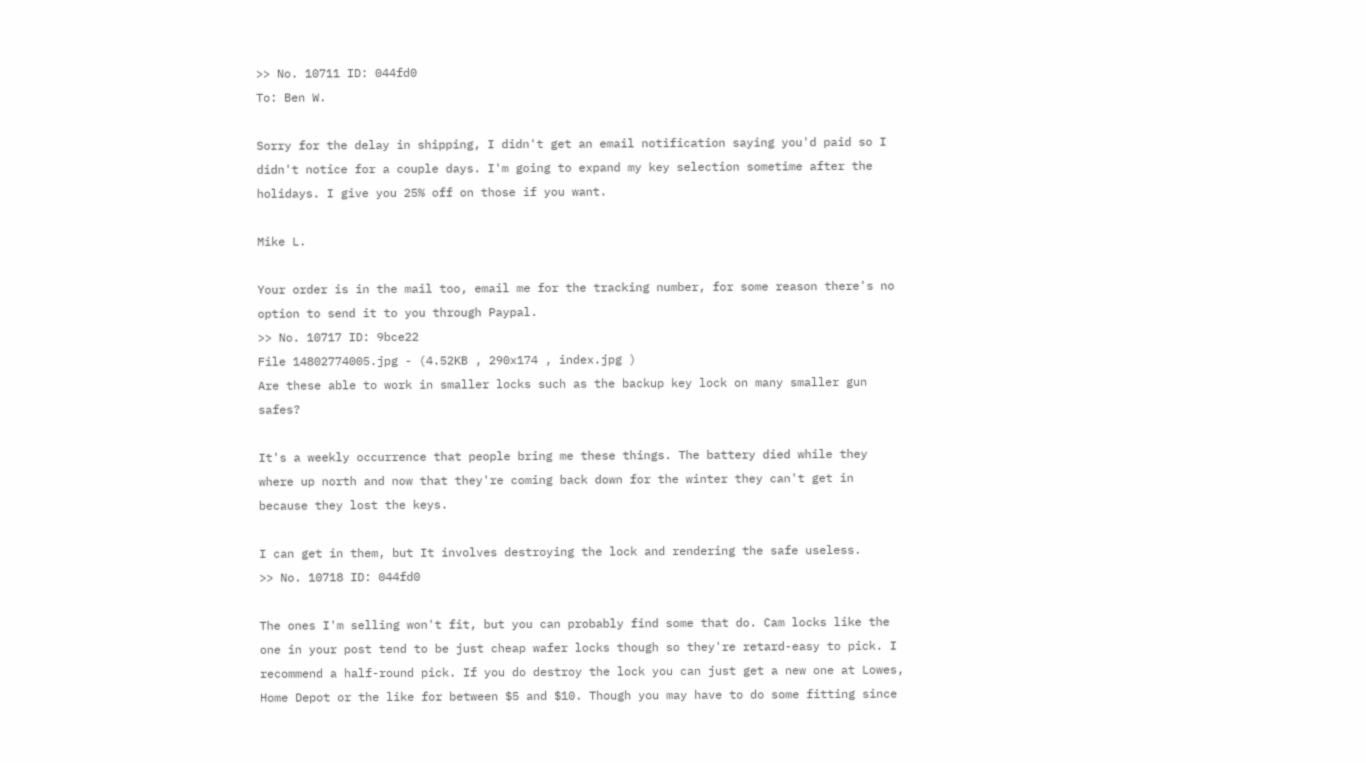>> No. 10711 ID: 044fd0
To: Ben W.

Sorry for the delay in shipping, I didn't get an email notification saying you'd paid so I didn't notice for a couple days. I'm going to expand my key selection sometime after the holidays. I give you 25% off on those if you want.

Mike L.

Your order is in the mail too, email me for the tracking number, for some reason there's no option to send it to you through Paypal.
>> No. 10717 ID: 9bce22
File 14802774005.jpg - (4.52KB , 290x174 , index.jpg )
Are these able to work in smaller locks such as the backup key lock on many smaller gun safes?

It's a weekly occurrence that people bring me these things. The battery died while they where up north and now that they're coming back down for the winter they can't get in because they lost the keys.

I can get in them, but It involves destroying the lock and rendering the safe useless.
>> No. 10718 ID: 044fd0

The ones I'm selling won't fit, but you can probably find some that do. Cam locks like the one in your post tend to be just cheap wafer locks though so they're retard-easy to pick. I recommend a half-round pick. If you do destroy the lock you can just get a new one at Lowes, Home Depot or the like for between $5 and $10. Though you may have to do some fitting since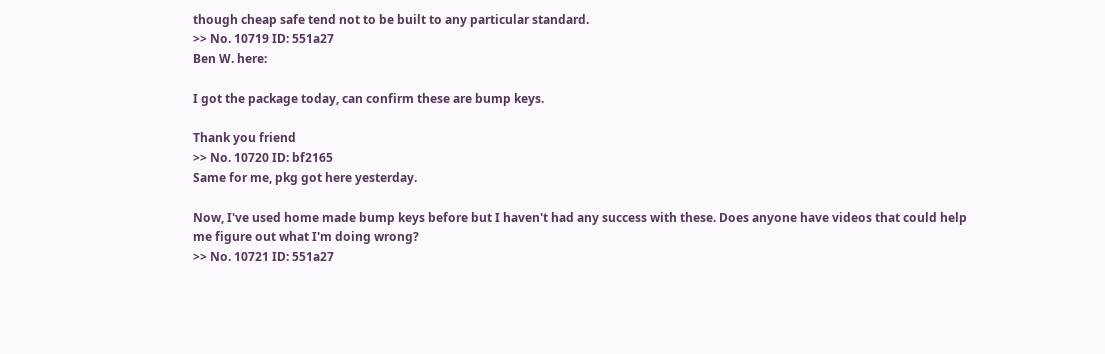though cheap safe tend not to be built to any particular standard.
>> No. 10719 ID: 551a27
Ben W. here:

I got the package today, can confirm these are bump keys.

Thank you friend
>> No. 10720 ID: bf2165
Same for me, pkg got here yesterday.

Now, I've used home made bump keys before but I haven't had any success with these. Does anyone have videos that could help me figure out what I'm doing wrong?
>> No. 10721 ID: 551a27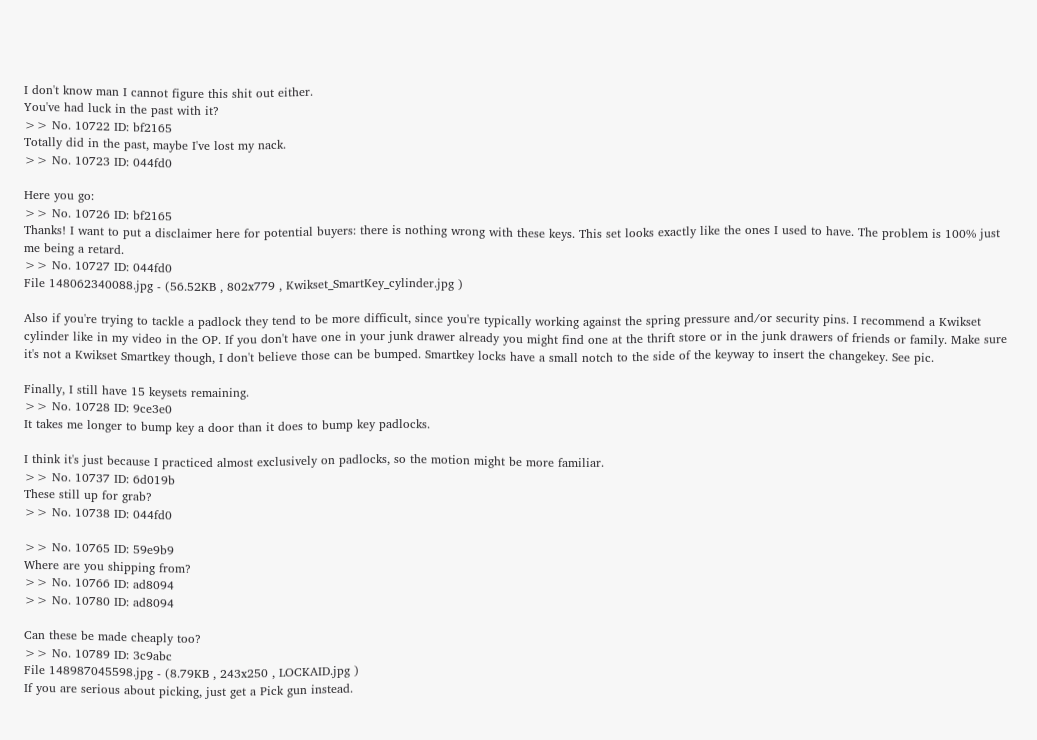I don't know man I cannot figure this shit out either.
You've had luck in the past with it?
>> No. 10722 ID: bf2165
Totally did in the past, maybe I've lost my nack.
>> No. 10723 ID: 044fd0

Here you go:
>> No. 10726 ID: bf2165
Thanks! I want to put a disclaimer here for potential buyers: there is nothing wrong with these keys. This set looks exactly like the ones I used to have. The problem is 100% just me being a retard.
>> No. 10727 ID: 044fd0
File 148062340088.jpg - (56.52KB , 802x779 , Kwikset_SmartKey_cylinder.jpg )

Also if you're trying to tackle a padlock they tend to be more difficult, since you're typically working against the spring pressure and/or security pins. I recommend a Kwikset cylinder like in my video in the OP. If you don't have one in your junk drawer already you might find one at the thrift store or in the junk drawers of friends or family. Make sure it's not a Kwikset Smartkey though, I don't believe those can be bumped. Smartkey locks have a small notch to the side of the keyway to insert the changekey. See pic.

Finally, I still have 15 keysets remaining.
>> No. 10728 ID: 9ce3e0
It takes me longer to bump key a door than it does to bump key padlocks.

I think it's just because I practiced almost exclusively on padlocks, so the motion might be more familiar.
>> No. 10737 ID: 6d019b
These still up for grab?
>> No. 10738 ID: 044fd0

>> No. 10765 ID: 59e9b9
Where are you shipping from?
>> No. 10766 ID: ad8094
>> No. 10780 ID: ad8094

Can these be made cheaply too?
>> No. 10789 ID: 3c9abc
File 148987045598.jpg - (8.79KB , 243x250 , LOCKAID.jpg )
If you are serious about picking, just get a Pick gun instead.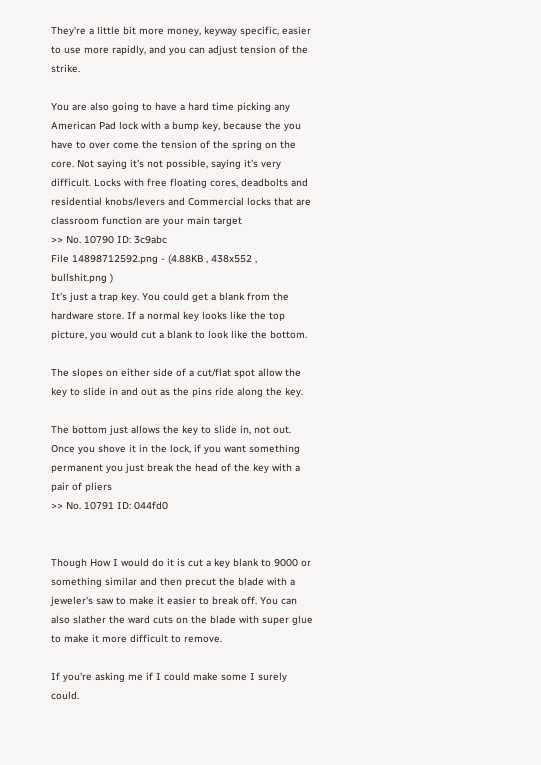They're a little bit more money, keyway specific, easier to use more rapidly, and you can adjust tension of the strike.

You are also going to have a hard time picking any American Pad lock with a bump key, because the you have to over come the tension of the spring on the core. Not saying it's not possible, saying it's very difficult. Locks with free floating cores, deadbolts and residential knobs/levers and Commercial locks that are classroom function are your main target
>> No. 10790 ID: 3c9abc
File 14898712592.png - (4.88KB , 438x552 , bullshit.png )
It's just a trap key. You could get a blank from the hardware store. If a normal key looks like the top picture, you would cut a blank to look like the bottom.

The slopes on either side of a cut/flat spot allow the key to slide in and out as the pins ride along the key.

The bottom just allows the key to slide in, not out. Once you shove it in the lock, if you want something permanent you just break the head of the key with a pair of pliers
>> No. 10791 ID: 044fd0


Though How I would do it is cut a key blank to 9000 or something similar and then precut the blade with a jeweler's saw to make it easier to break off. You can also slather the ward cuts on the blade with super glue to make it more difficult to remove.

If you're asking me if I could make some I surely could.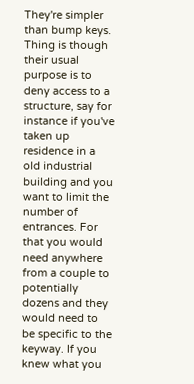They're simpler than bump keys. Thing is though their usual purpose is to deny access to a structure, say for instance if you've taken up residence in a old industrial building and you want to limit the number of entrances. For that you would need anywhere from a couple to potentially dozens and they would need to be specific to the keyway. If you knew what you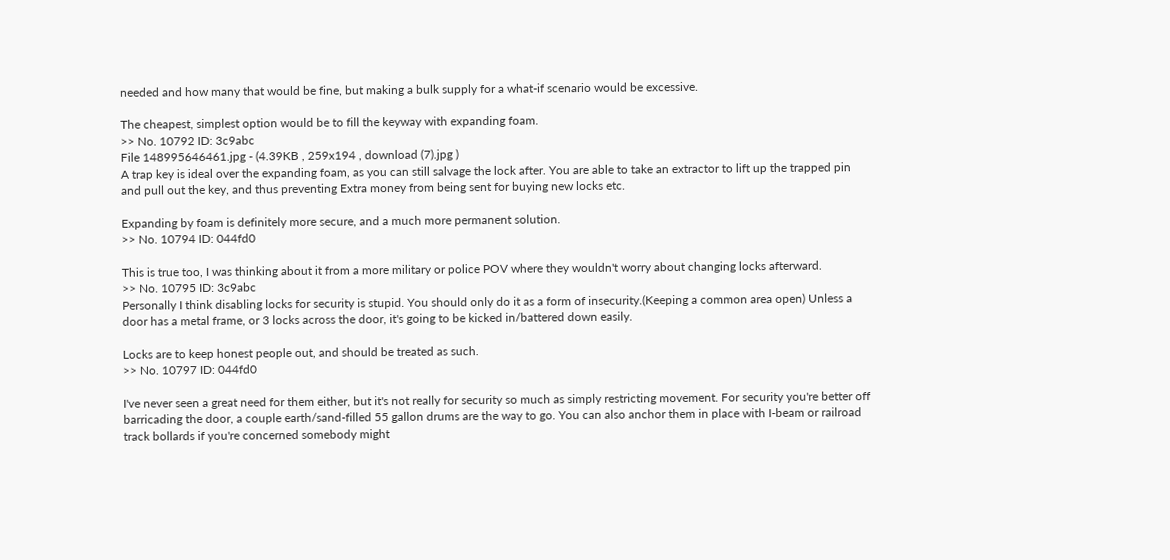needed and how many that would be fine, but making a bulk supply for a what-if scenario would be excessive.

The cheapest, simplest option would be to fill the keyway with expanding foam.
>> No. 10792 ID: 3c9abc
File 148995646461.jpg - (4.39KB , 259x194 , download (7).jpg )
A trap key is ideal over the expanding foam, as you can still salvage the lock after. You are able to take an extractor to lift up the trapped pin and pull out the key, and thus preventing Extra money from being sent for buying new locks etc.

Expanding by foam is definitely more secure, and a much more permanent solution.
>> No. 10794 ID: 044fd0

This is true too, I was thinking about it from a more military or police POV where they wouldn't worry about changing locks afterward.
>> No. 10795 ID: 3c9abc
Personally I think disabling locks for security is stupid. You should only do it as a form of insecurity.(Keeping a common area open) Unless a door has a metal frame, or 3 locks across the door, it's going to be kicked in/battered down easily.

Locks are to keep honest people out, and should be treated as such.
>> No. 10797 ID: 044fd0

I've never seen a great need for them either, but it's not really for security so much as simply restricting movement. For security you're better off barricading the door, a couple earth/sand-filled 55 gallon drums are the way to go. You can also anchor them in place with I-beam or railroad track bollards if you're concerned somebody might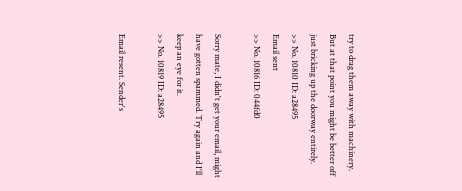try to drag them away with machinery. But at that point you might be better off just bricking up the doorway entirely.
>> No. 10810 ID: a28495
Email sent
>> No. 10816 ID: 044fd0

Sorry mate, I didn't get your email, might have gotten spammed. Try again and I'll keep an eye for it.
>> No. 10819 ID: a28495

Email resent. Sender's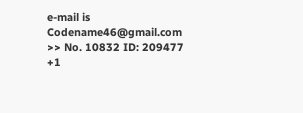e-mail is Codename46@gmail.com
>> No. 10832 ID: 209477
+1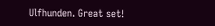Ulfhunden. Great set!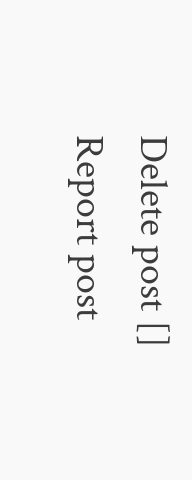Delete post []
Report post